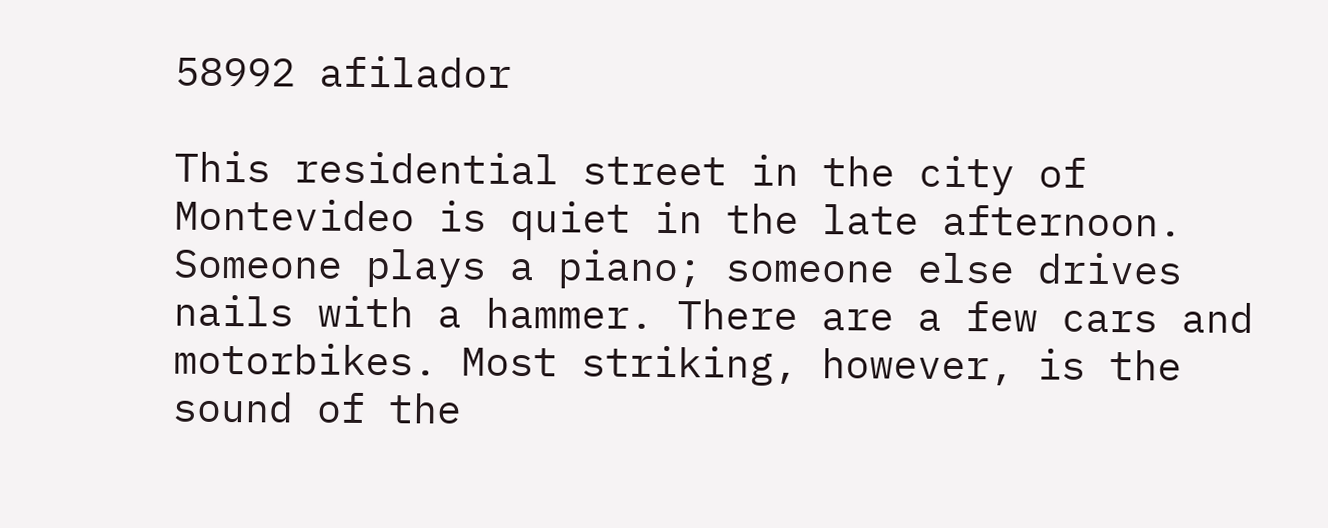58992 afilador

This residential street in the city of Montevideo is quiet in the late afternoon. Someone plays a piano; someone else drives nails with a hammer. There are a few cars and motorbikes. Most striking, however, is the sound of the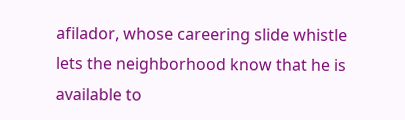afilador, whose careering slide whistle lets the neighborhood know that he is available to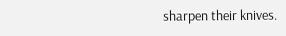sharpen their knives.